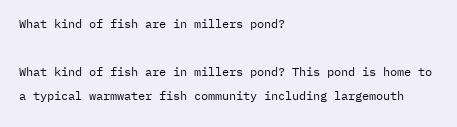What kind of fish are in millers pond?

What kind of fish are in millers pond? This pond is home to a typical warmwater fish community including largemouth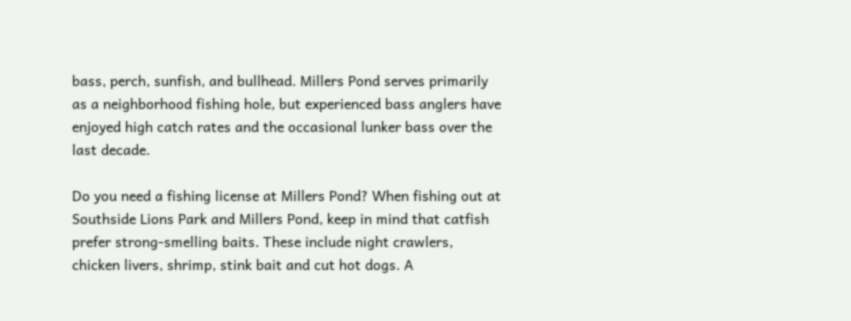bass, perch, sunfish, and bullhead. Millers Pond serves primarily as a neighborhood fishing hole, but experienced bass anglers have enjoyed high catch rates and the occasional lunker bass over the last decade.

Do you need a fishing license at Millers Pond? When fishing out at Southside Lions Park and Millers Pond, keep in mind that catfish prefer strong-smelling baits. These include night crawlers, chicken livers, shrimp, stink bait and cut hot dogs. A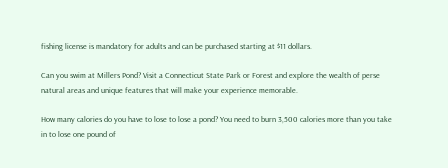fishing license is mandatory for adults and can be purchased starting at $11 dollars.

Can you swim at Millers Pond? Visit a Connecticut State Park or Forest and explore the wealth of perse natural areas and unique features that will make your experience memorable.

How many calories do you have to lose to lose a pond? You need to burn 3,500 calories more than you take in to lose one pound of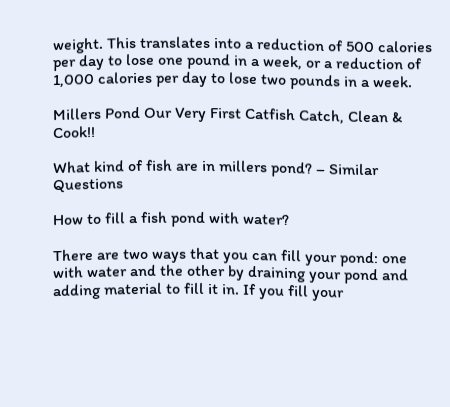weight. This translates into a reduction of 500 calories per day to lose one pound in a week, or a reduction of 1,000 calories per day to lose two pounds in a week.

Millers Pond Our Very First Catfish Catch, Clean & Cook!!

What kind of fish are in millers pond? – Similar Questions

How to fill a fish pond with water?

There are two ways that you can fill your pond: one with water and the other by draining your pond and adding material to fill it in. If you fill your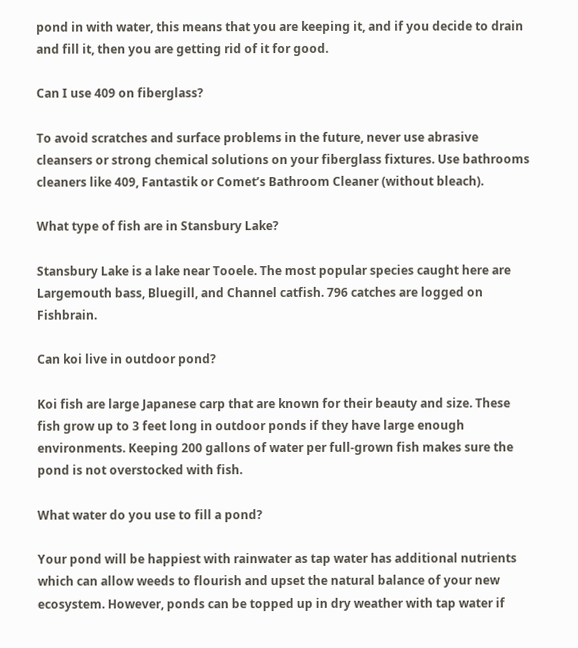pond in with water, this means that you are keeping it, and if you decide to drain and fill it, then you are getting rid of it for good.

Can I use 409 on fiberglass?

To avoid scratches and surface problems in the future, never use abrasive cleansers or strong chemical solutions on your fiberglass fixtures. Use bathrooms cleaners like 409, Fantastik or Comet’s Bathroom Cleaner (without bleach).

What type of fish are in Stansbury Lake?

Stansbury Lake is a lake near Tooele. The most popular species caught here are Largemouth bass, Bluegill, and Channel catfish. 796 catches are logged on Fishbrain.

Can koi live in outdoor pond?

Koi fish are large Japanese carp that are known for their beauty and size. These fish grow up to 3 feet long in outdoor ponds if they have large enough environments. Keeping 200 gallons of water per full-grown fish makes sure the pond is not overstocked with fish.

What water do you use to fill a pond?

Your pond will be happiest with rainwater as tap water has additional nutrients which can allow weeds to flourish and upset the natural balance of your new ecosystem. However, ponds can be topped up in dry weather with tap water if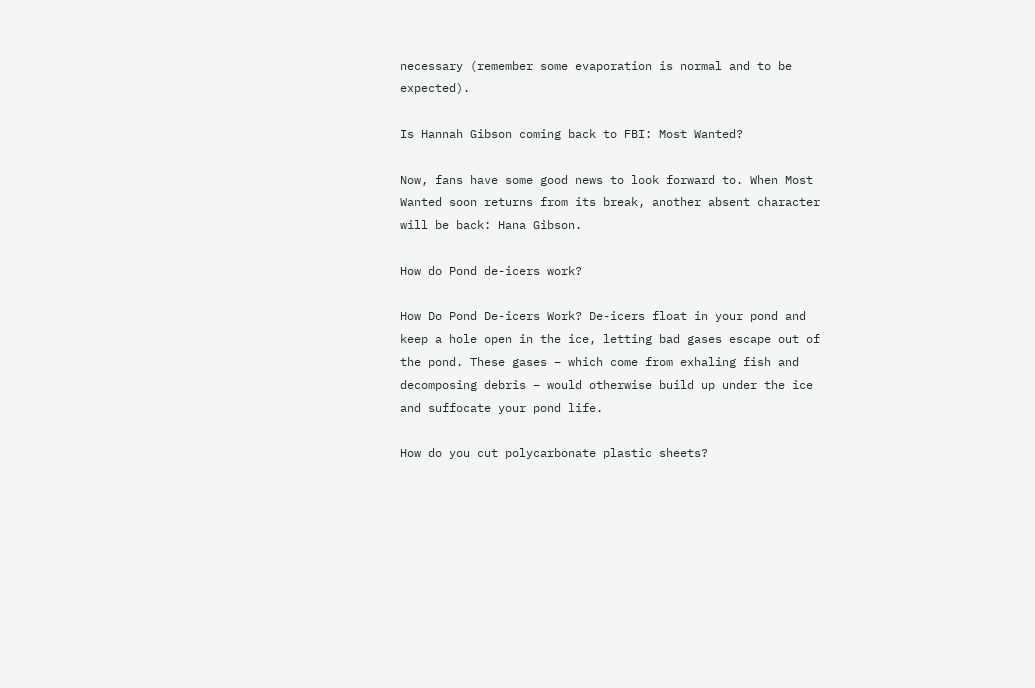necessary (remember some evaporation is normal and to be expected).

Is Hannah Gibson coming back to FBI: Most Wanted?

Now, fans have some good news to look forward to. When Most Wanted soon returns from its break, another absent character will be back: Hana Gibson.

How do Pond de-icers work?

How Do Pond De-icers Work? De-icers float in your pond and keep a hole open in the ice, letting bad gases escape out of the pond. These gases – which come from exhaling fish and decomposing debris – would otherwise build up under the ice and suffocate your pond life.

How do you cut polycarbonate plastic sheets?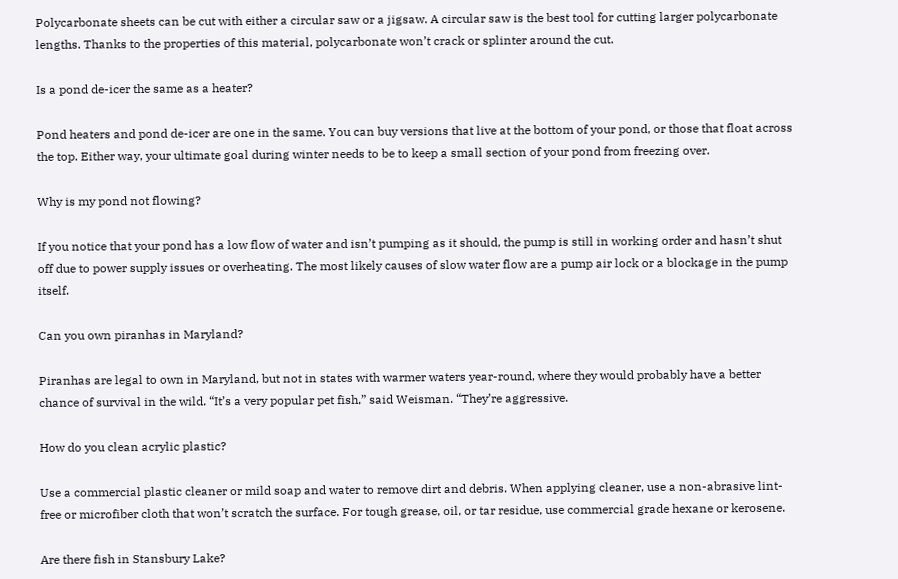Polycarbonate sheets can be cut with either a circular saw or a jigsaw. A circular saw is the best tool for cutting larger polycarbonate lengths. Thanks to the properties of this material, polycarbonate won’t crack or splinter around the cut.

Is a pond de-icer the same as a heater?

Pond heaters and pond de-icer are one in the same. You can buy versions that live at the bottom of your pond, or those that float across the top. Either way, your ultimate goal during winter needs to be to keep a small section of your pond from freezing over.

Why is my pond not flowing?

If you notice that your pond has a low flow of water and isn’t pumping as it should, the pump is still in working order and hasn’t shut off due to power supply issues or overheating. The most likely causes of slow water flow are a pump air lock or a blockage in the pump itself.

Can you own piranhas in Maryland?

Piranhas are legal to own in Maryland, but not in states with warmer waters year-round, where they would probably have a better chance of survival in the wild. “It’s a very popular pet fish,” said Weisman. “They’re aggressive.

How do you clean acrylic plastic?

Use a commercial plastic cleaner or mild soap and water to remove dirt and debris. When applying cleaner, use a non-abrasive lint-free or microfiber cloth that won’t scratch the surface. For tough grease, oil, or tar residue, use commercial grade hexane or kerosene.

Are there fish in Stansbury Lake?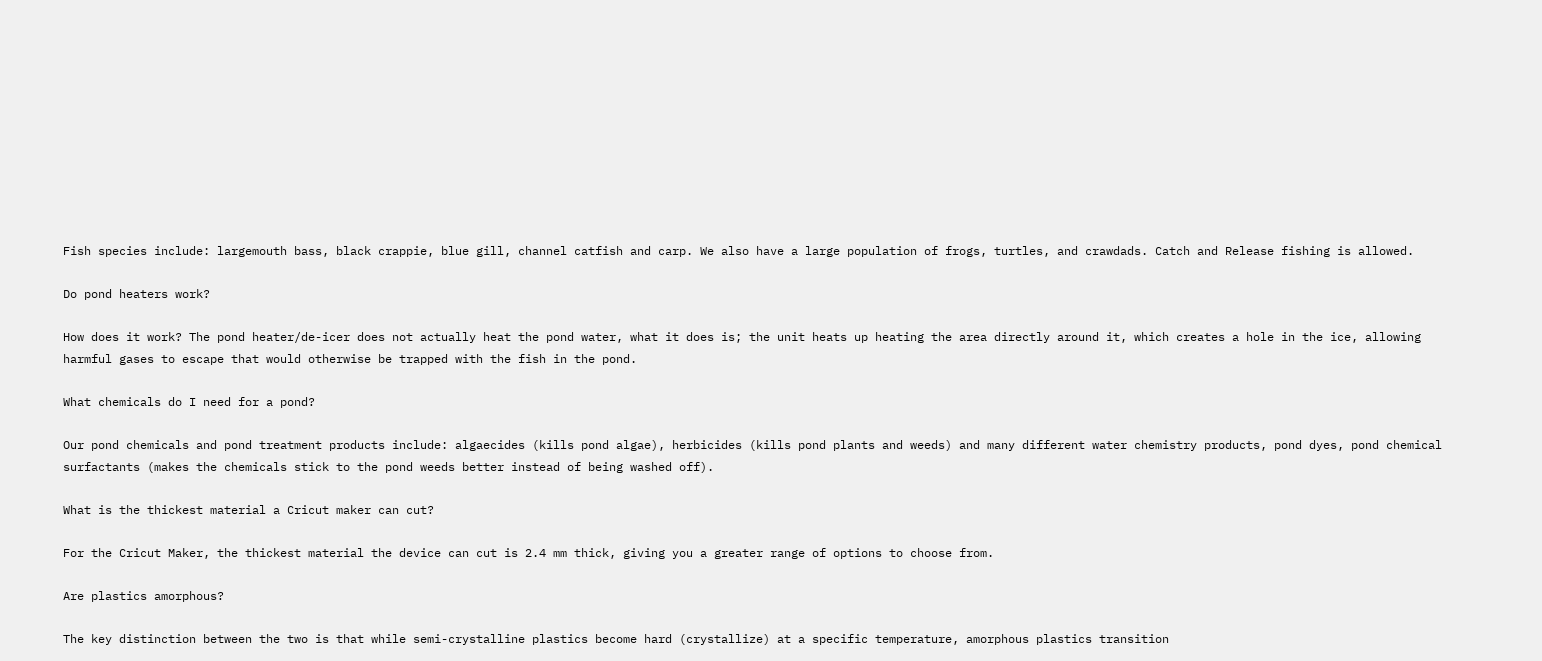Fish species include: largemouth bass, black crappie, blue gill, channel catfish and carp. We also have a large population of frogs, turtles, and crawdads. Catch and Release fishing is allowed.

Do pond heaters work?

How does it work? The pond heater/de-icer does not actually heat the pond water, what it does is; the unit heats up heating the area directly around it, which creates a hole in the ice, allowing harmful gases to escape that would otherwise be trapped with the fish in the pond.

What chemicals do I need for a pond?

Our pond chemicals and pond treatment products include: algaecides (kills pond algae), herbicides (kills pond plants and weeds) and many different water chemistry products, pond dyes, pond chemical surfactants (makes the chemicals stick to the pond weeds better instead of being washed off).

What is the thickest material a Cricut maker can cut?

For the Cricut Maker, the thickest material the device can cut is 2.4 mm thick, giving you a greater range of options to choose from.

Are plastics amorphous?

The key distinction between the two is that while semi-crystalline plastics become hard (crystallize) at a specific temperature, amorphous plastics transition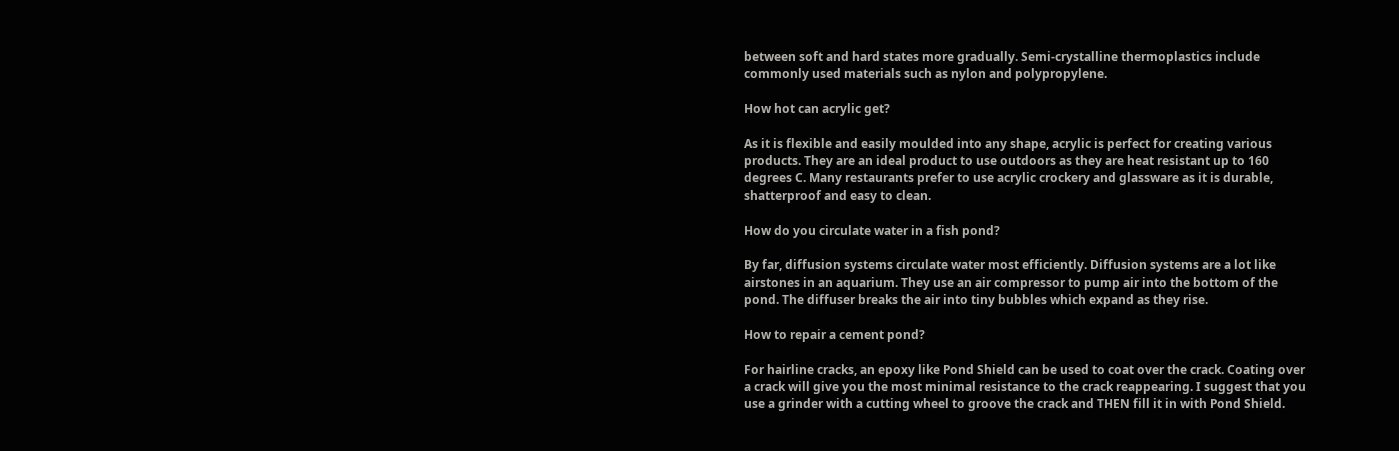between soft and hard states more gradually. Semi-crystalline thermoplastics include commonly used materials such as nylon and polypropylene.

How hot can acrylic get?

As it is flexible and easily moulded into any shape, acrylic is perfect for creating various products. They are an ideal product to use outdoors as they are heat resistant up to 160 degrees C. Many restaurants prefer to use acrylic crockery and glassware as it is durable, shatterproof and easy to clean.

How do you circulate water in a fish pond?

By far, diffusion systems circulate water most efficiently. Diffusion systems are a lot like airstones in an aquarium. They use an air compressor to pump air into the bottom of the pond. The diffuser breaks the air into tiny bubbles which expand as they rise.

How to repair a cement pond?

For hairline cracks, an epoxy like Pond Shield can be used to coat over the crack. Coating over a crack will give you the most minimal resistance to the crack reappearing. I suggest that you use a grinder with a cutting wheel to groove the crack and THEN fill it in with Pond Shield.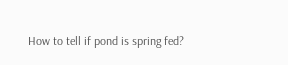How to tell if pond is spring fed?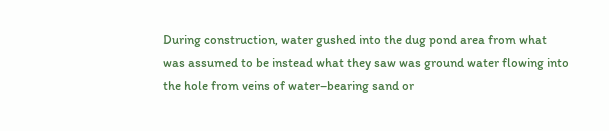During construction, water gushed into the dug pond area from what was assumed to be instead what they saw was ground water flowing into the hole from veins of water–bearing sand or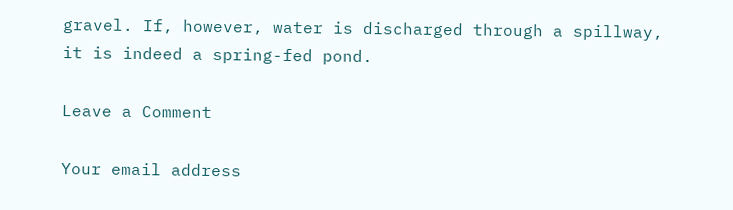gravel. If, however, water is discharged through a spillway, it is indeed a spring-fed pond.

Leave a Comment

Your email address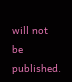will not be published.